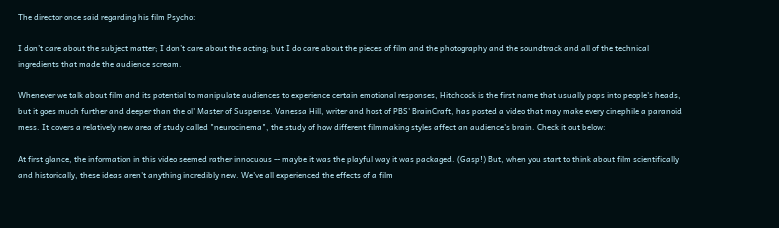The director once said regarding his film Psycho:

I don’t care about the subject matter; I don’t care about the acting; but I do care about the pieces of film and the photography and the soundtrack and all of the technical ingredients that made the audience scream.

Whenever we talk about film and its potential to manipulate audiences to experience certain emotional responses, Hitchcock is the first name that usually pops into people's heads, but it goes much further and deeper than the ol' Master of Suspense. Vanessa Hill, writer and host of PBS' BrainCraft, has posted a video that may make every cinephile a paranoid mess. It covers a relatively new area of study called "neurocinema", the study of how different filmmaking styles affect an audience's brain. Check it out below:

At first glance, the information in this video seemed rather innocuous -- maybe it was the playful way it was packaged. (Gasp!) But, when you start to think about film scientifically and historically, these ideas aren't anything incredibly new. We've all experienced the effects of a film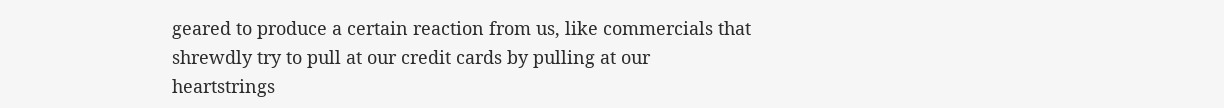geared to produce a certain reaction from us, like commercials that shrewdly try to pull at our credit cards by pulling at our heartstrings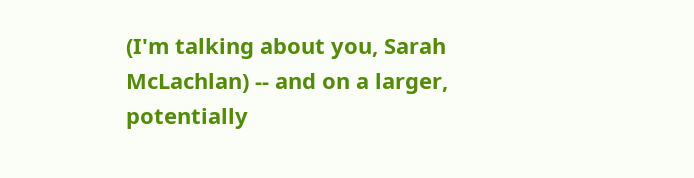(I'm talking about you, Sarah McLachlan) -- and on a larger, potentially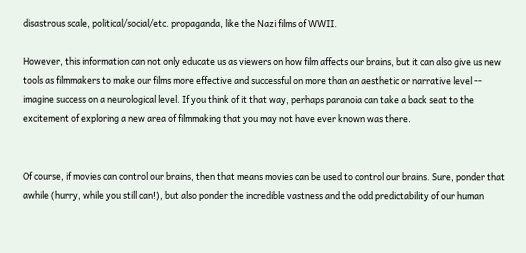disastrous scale, political/social/etc. propaganda, like the Nazi films of WWII.

However, this information can not only educate us as viewers on how film affects our brains, but it can also give us new tools as filmmakers to make our films more effective and successful on more than an aesthetic or narrative level -- imagine success on a neurological level. If you think of it that way, perhaps paranoia can take a back seat to the excitement of exploring a new area of filmmaking that you may not have ever known was there.


Of course, if movies can control our brains, then that means movies can be used to control our brains. Sure, ponder that awhile (hurry, while you still can!), but also ponder the incredible vastness and the odd predictability of our human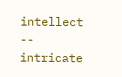intellect -- intricate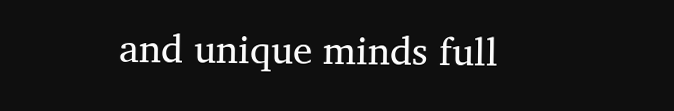and unique minds full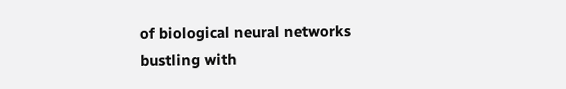of biological neural networks bustling with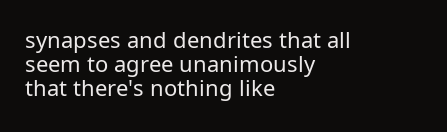synapses and dendrites that all seem to agree unanimously that there's nothing like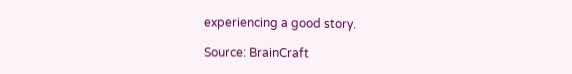experiencing a good story.

Source: BrainCraft